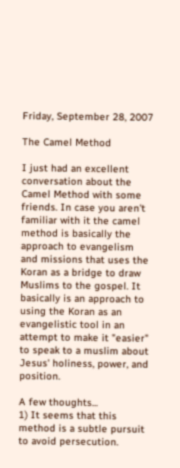Friday, September 28, 2007

The Camel Method

I just had an excellent conversation about the Camel Method with some friends. In case you aren't familiar with it the camel method is basically the approach to evangelism and missions that uses the Koran as a bridge to draw Muslims to the gospel. It basically is an approach to using the Koran as an evangelistic tool in an attempt to make it "easier" to speak to a muslim about Jesus' holiness, power, and position.

A few thoughts...
1) It seems that this method is a subtle pursuit to avoid persecution.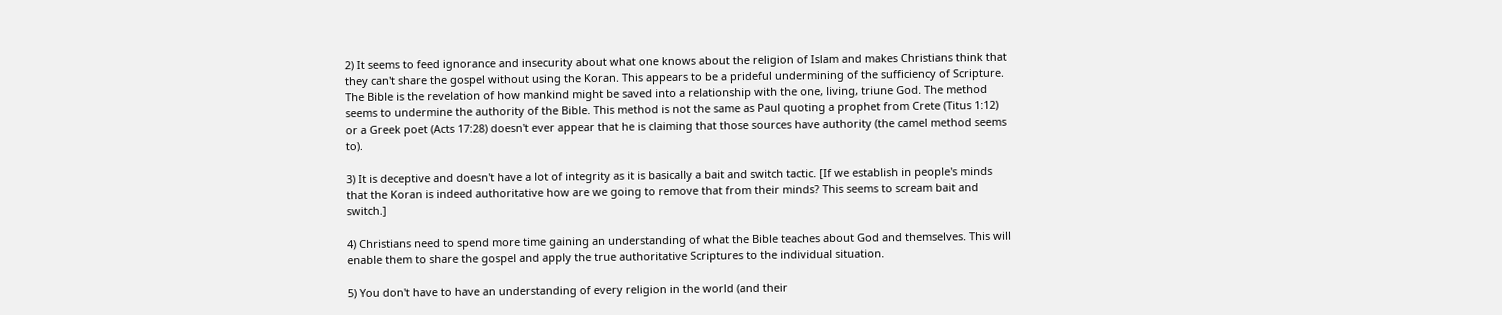2) It seems to feed ignorance and insecurity about what one knows about the religion of Islam and makes Christians think that they can't share the gospel without using the Koran. This appears to be a prideful undermining of the sufficiency of Scripture. The Bible is the revelation of how mankind might be saved into a relationship with the one, living, triune God. The method seems to undermine the authority of the Bible. This method is not the same as Paul quoting a prophet from Crete (Titus 1:12) or a Greek poet (Acts 17:28) doesn't ever appear that he is claiming that those sources have authority (the camel method seems to).

3) It is deceptive and doesn't have a lot of integrity as it is basically a bait and switch tactic. [If we establish in people's minds that the Koran is indeed authoritative how are we going to remove that from their minds? This seems to scream bait and switch.]

4) Christians need to spend more time gaining an understanding of what the Bible teaches about God and themselves. This will enable them to share the gospel and apply the true authoritative Scriptures to the individual situation.

5) You don't have to have an understanding of every religion in the world (and their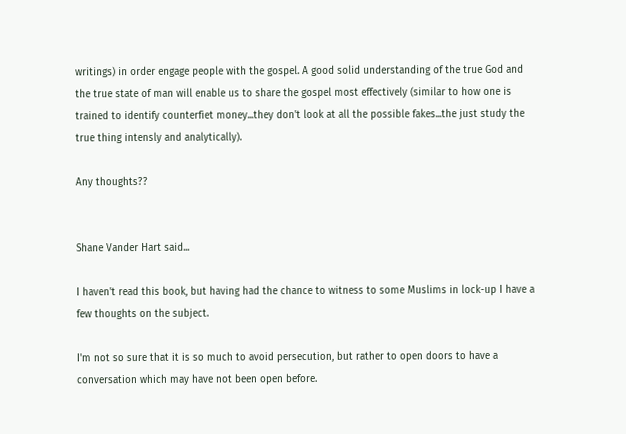writings) in order engage people with the gospel. A good solid understanding of the true God and the true state of man will enable us to share the gospel most effectively (similar to how one is trained to identify counterfiet money...they don't look at all the possible fakes...the just study the true thing intensly and analytically).

Any thoughts??


Shane Vander Hart said...

I haven't read this book, but having had the chance to witness to some Muslims in lock-up I have a few thoughts on the subject.

I'm not so sure that it is so much to avoid persecution, but rather to open doors to have a conversation which may have not been open before.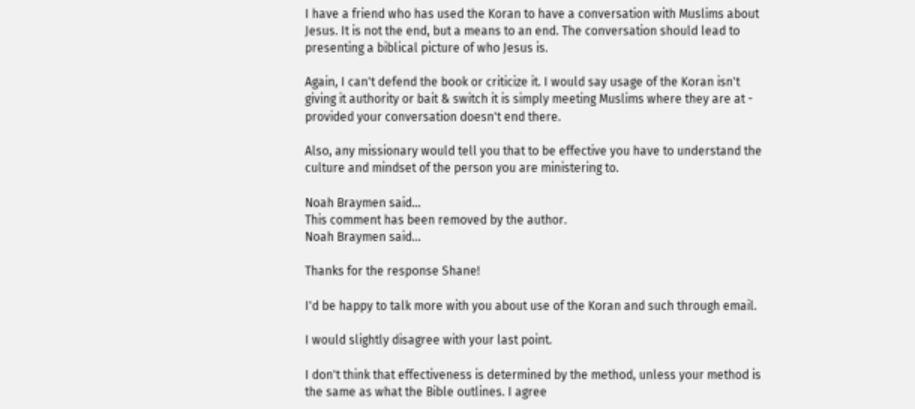I have a friend who has used the Koran to have a conversation with Muslims about Jesus. It is not the end, but a means to an end. The conversation should lead to presenting a biblical picture of who Jesus is.

Again, I can't defend the book or criticize it. I would say usage of the Koran isn't giving it authority or bait & switch it is simply meeting Muslims where they are at - provided your conversation doesn't end there.

Also, any missionary would tell you that to be effective you have to understand the culture and mindset of the person you are ministering to.

Noah Braymen said...
This comment has been removed by the author.
Noah Braymen said...

Thanks for the response Shane!

I'd be happy to talk more with you about use of the Koran and such through email.

I would slightly disagree with your last point.

I don't think that effectiveness is determined by the method, unless your method is the same as what the Bible outlines. I agree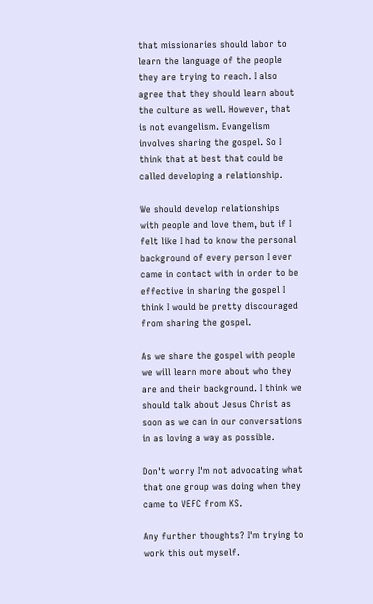that missionaries should labor to learn the language of the people they are trying to reach. I also agree that they should learn about the culture as well. However, that is not evangelism. Evangelism involves sharing the gospel. So I think that at best that could be called developing a relationship.

We should develop relationships with people and love them, but if I felt like I had to know the personal background of every person I ever came in contact with in order to be effective in sharing the gospel I think I would be pretty discouraged from sharing the gospel.

As we share the gospel with people we will learn more about who they are and their background. I think we should talk about Jesus Christ as soon as we can in our conversations in as loving a way as possible.

Don't worry I'm not advocating what that one group was doing when they came to VEFC from KS.

Any further thoughts? I'm trying to work this out myself.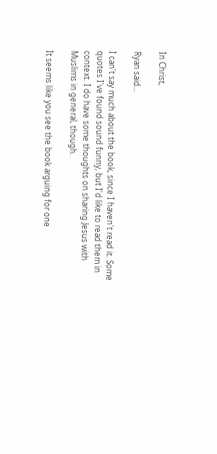In Christ,

Ryan said...

I can't say much about the book, since I haven't read it. Some quotes I've found sound funny, but I'd like to read them in context. I do have some thoughts on sharing Jesus with Muslims in general, though.

It seems like you see the book arguing for one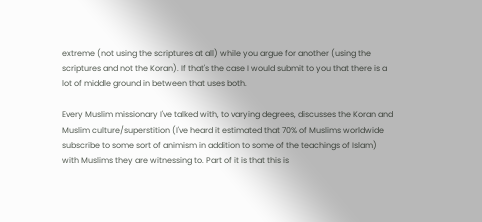extreme (not using the scriptures at all) while you argue for another (using the scriptures and not the Koran). If that's the case I would submit to you that there is a lot of middle ground in between that uses both.

Every Muslim missionary I've talked with, to varying degrees, discusses the Koran and Muslim culture/superstition (I've heard it estimated that 70% of Muslims worldwide subscribe to some sort of animism in addition to some of the teachings of Islam) with Muslims they are witnessing to. Part of it is that this is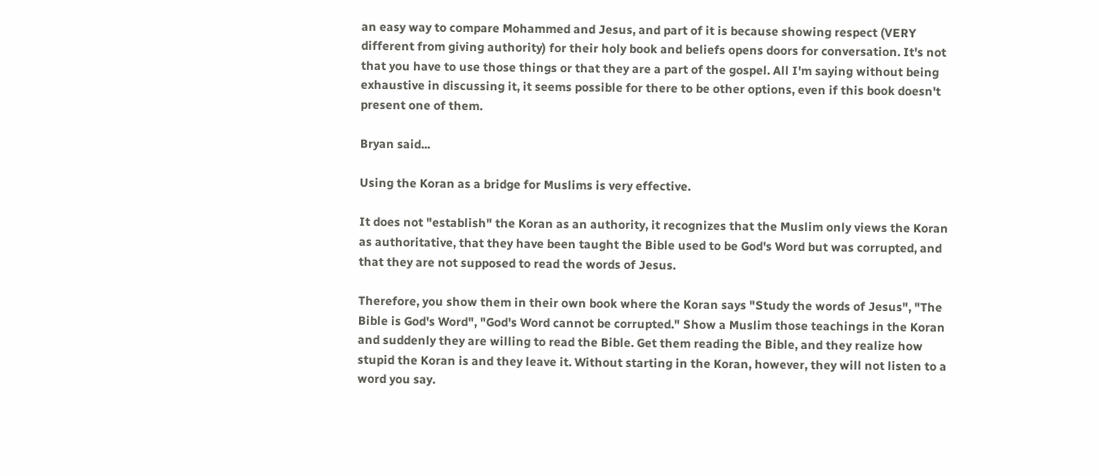an easy way to compare Mohammed and Jesus, and part of it is because showing respect (VERY different from giving authority) for their holy book and beliefs opens doors for conversation. It's not that you have to use those things or that they are a part of the gospel. All I'm saying without being exhaustive in discussing it, it seems possible for there to be other options, even if this book doesn't present one of them.

Bryan said...

Using the Koran as a bridge for Muslims is very effective.

It does not "establish" the Koran as an authority, it recognizes that the Muslim only views the Koran as authoritative, that they have been taught the Bible used to be God's Word but was corrupted, and that they are not supposed to read the words of Jesus.

Therefore, you show them in their own book where the Koran says "Study the words of Jesus", "The Bible is God's Word", "God's Word cannot be corrupted." Show a Muslim those teachings in the Koran and suddenly they are willing to read the Bible. Get them reading the Bible, and they realize how stupid the Koran is and they leave it. Without starting in the Koran, however, they will not listen to a word you say.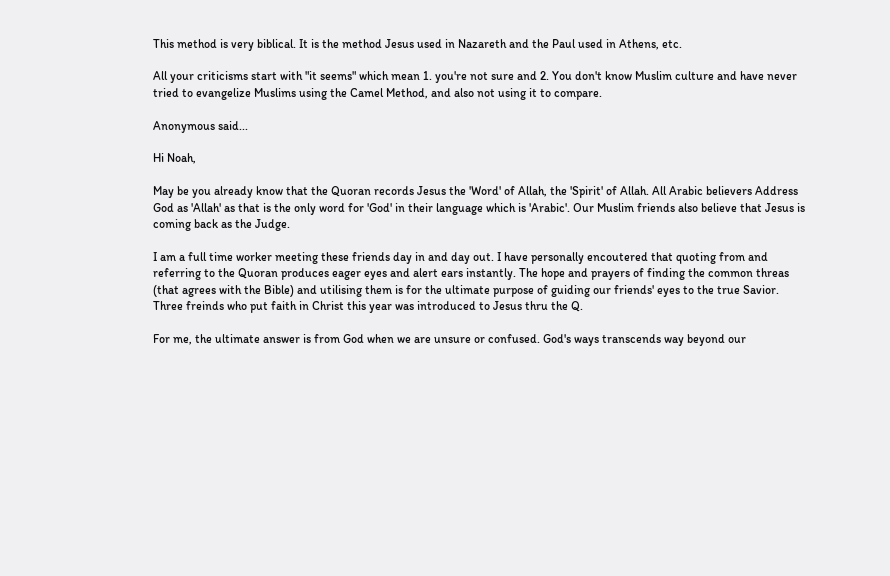This method is very biblical. It is the method Jesus used in Nazareth and the Paul used in Athens, etc.

All your criticisms start with "it seems" which mean 1. you're not sure and 2. You don't know Muslim culture and have never tried to evangelize Muslims using the Camel Method, and also not using it to compare.

Anonymous said...

Hi Noah,

May be you already know that the Quoran records Jesus the 'Word' of Allah, the 'Spirit' of Allah. All Arabic believers Address God as 'Allah' as that is the only word for 'God' in their language which is 'Arabic'. Our Muslim friends also believe that Jesus is coming back as the Judge.

I am a full time worker meeting these friends day in and day out. I have personally encoutered that quoting from and referring to the Quoran produces eager eyes and alert ears instantly. The hope and prayers of finding the common threas (that agrees with the Bible) and utilising them is for the ultimate purpose of guiding our friends' eyes to the true Savior. Three freinds who put faith in Christ this year was introduced to Jesus thru the Q.

For me, the ultimate answer is from God when we are unsure or confused. God's ways transcends way beyond our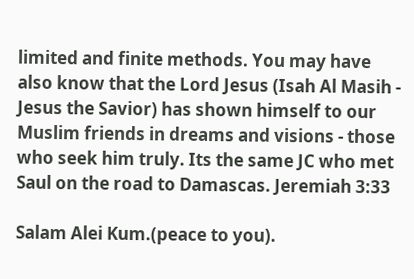limited and finite methods. You may have also know that the Lord Jesus (Isah Al Masih - Jesus the Savior) has shown himself to our Muslim friends in dreams and visions - those who seek him truly. Its the same JC who met Saul on the road to Damascas. Jeremiah 3:33

Salam Alei Kum.(peace to you).